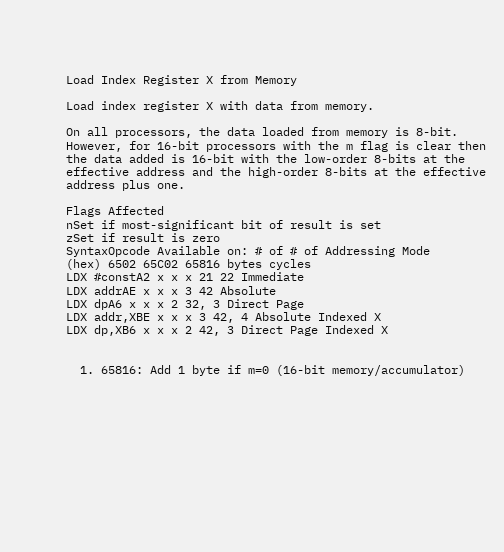Load Index Register X from Memory

Load index register X with data from memory.

On all processors, the data loaded from memory is 8-bit. However, for 16-bit processors with the m flag is clear then the data added is 16-bit with the low-order 8-bits at the effective address and the high-order 8-bits at the effective address plus one.

Flags Affected
nSet if most-significant bit of result is set
zSet if result is zero
SyntaxOpcode Available on: # of # of Addressing Mode
(hex) 6502 65C02 65816 bytes cycles
LDX #constA2 x x x 21 22 Immediate
LDX addrAE x x x 3 42 Absolute
LDX dpA6 x x x 2 32, 3 Direct Page
LDX addr,XBE x x x 3 42, 4 Absolute Indexed X
LDX dp,XB6 x x x 2 42, 3 Direct Page Indexed X


  1. 65816: Add 1 byte if m=0 (16-bit memory/accumulator)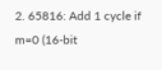2. 65816: Add 1 cycle if m=0 (16-bit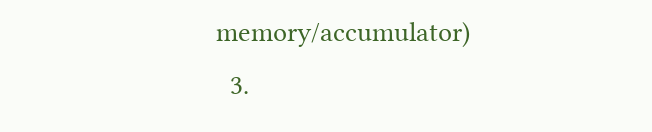memory/accumulator)
  3.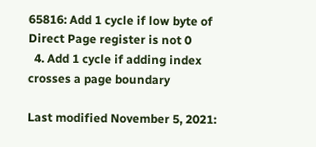65816: Add 1 cycle if low byte of Direct Page register is not 0
  4. Add 1 cycle if adding index crosses a page boundary

Last modified November 5, 2021: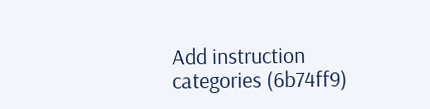Add instruction categories (6b74ff9)